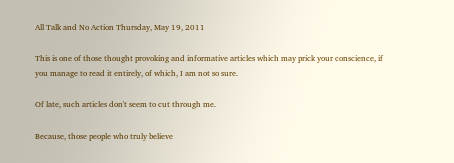All Talk and No Action Thursday, May 19, 2011

This is one of those thought provoking and informative articles which may prick your conscience, if you manage to read it entirely, of which, I am not so sure.

Of late, such articles don't seem to cut through me.

Because, those people who truly believe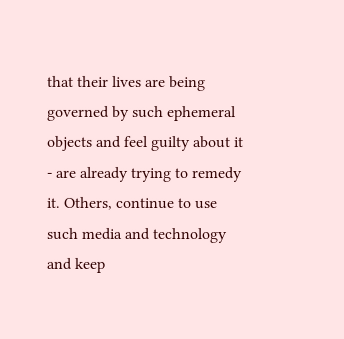that their lives are being governed by such ephemeral objects and feel guilty about it - are already trying to remedy it. Others, continue to use such media and technology and keep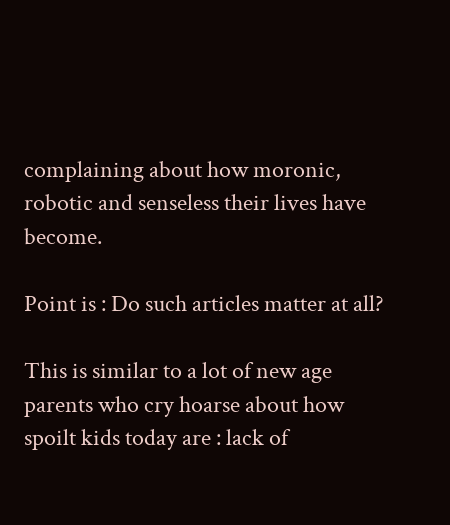complaining about how moronic, robotic and senseless their lives have become.

Point is : Do such articles matter at all?

This is similar to a lot of new age parents who cry hoarse about how spoilt kids today are : lack of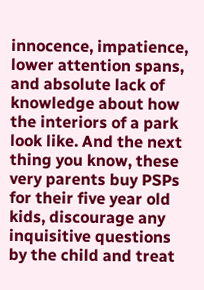innocence, impatience, lower attention spans, and absolute lack of knowledge about how the interiors of a park look like. And the next thing you know, these very parents buy PSPs for their five year old kids, discourage any inquisitive questions by the child and treat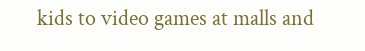kids to video games at malls and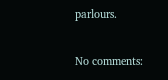parlours.

No comments: